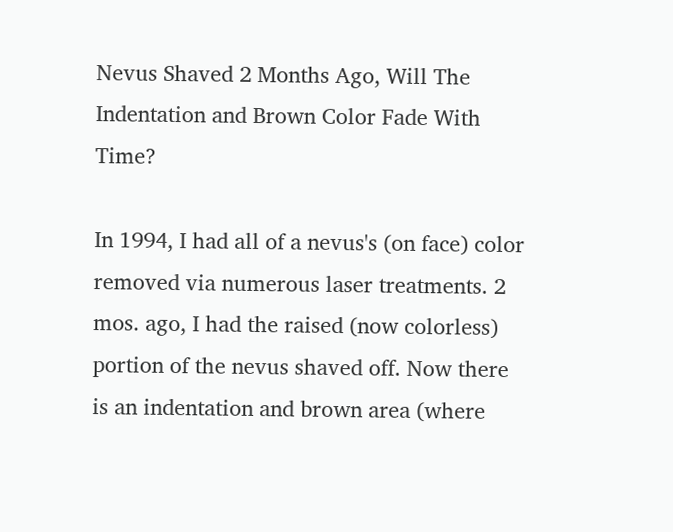Nevus Shaved 2 Months Ago, Will The Indentation and Brown Color Fade With Time?

In 1994, I had all of a nevus's (on face) color removed via numerous laser treatments. 2 mos. ago, I had the raised (now colorless) portion of the nevus shaved off. Now there is an indentation and brown area (where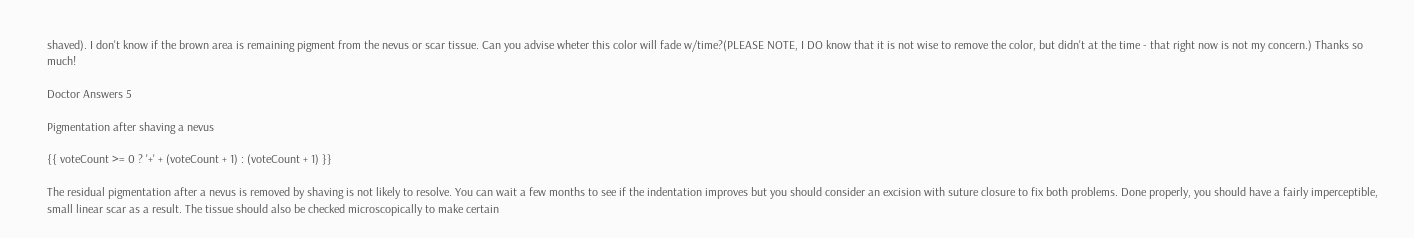shaved). I don't know if the brown area is remaining pigment from the nevus or scar tissue. Can you advise wheter this color will fade w/time?(PLEASE NOTE, I DO know that it is not wise to remove the color, but didn't at the time - that right now is not my concern.) Thanks so much!

Doctor Answers 5

Pigmentation after shaving a nevus

{{ voteCount >= 0 ? '+' + (voteCount + 1) : (voteCount + 1) }}

The residual pigmentation after a nevus is removed by shaving is not likely to resolve. You can wait a few months to see if the indentation improves but you should consider an excision with suture closure to fix both problems. Done properly, you should have a fairly imperceptible, small linear scar as a result. The tissue should also be checked microscopically to make certain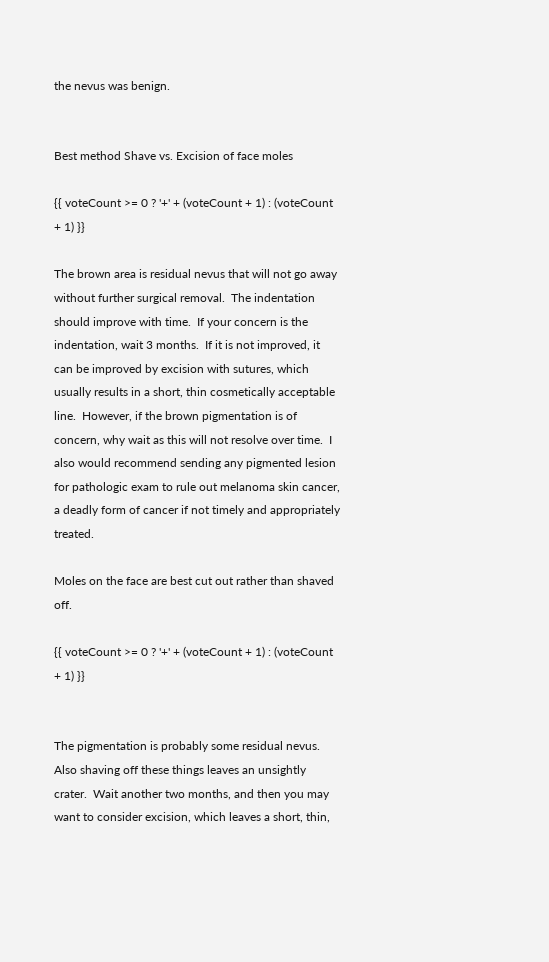the nevus was benign.


Best method Shave vs. Excision of face moles

{{ voteCount >= 0 ? '+' + (voteCount + 1) : (voteCount + 1) }}

The brown area is residual nevus that will not go away without further surgical removal.  The indentation should improve with time.  If your concern is the indentation, wait 3 months.  If it is not improved, it can be improved by excision with sutures, which usually results in a short, thin cosmetically acceptable line.  However, if the brown pigmentation is of concern, why wait as this will not resolve over time.  I also would recommend sending any pigmented lesion for pathologic exam to rule out melanoma skin cancer, a deadly form of cancer if not timely and appropriately treated.

Moles on the face are best cut out rather than shaved off.

{{ voteCount >= 0 ? '+' + (voteCount + 1) : (voteCount + 1) }}


The pigmentation is probably some residual nevus.  Also shaving off these things leaves an unsightly crater.  Wait another two months, and then you may want to consider excision, which leaves a short, thin,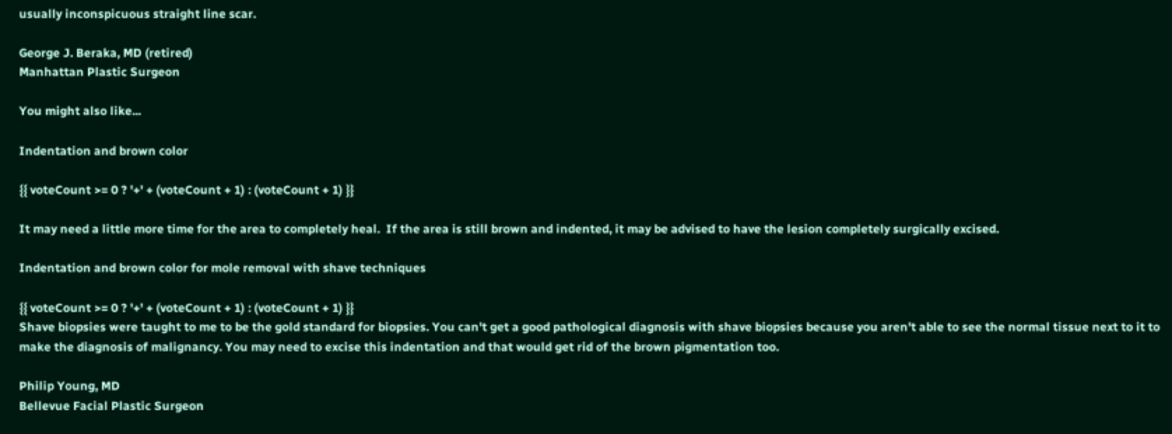usually inconspicuous straight line scar.

George J. Beraka, MD (retired)
Manhattan Plastic Surgeon

You might also like...

Indentation and brown color

{{ voteCount >= 0 ? '+' + (voteCount + 1) : (voteCount + 1) }}

It may need a little more time for the area to completely heal.  If the area is still brown and indented, it may be advised to have the lesion completely surgically excised.

Indentation and brown color for mole removal with shave techniques

{{ voteCount >= 0 ? '+' + (voteCount + 1) : (voteCount + 1) }}
Shave biopsies were taught to me to be the gold standard for biopsies. You can't get a good pathological diagnosis with shave biopsies because you aren't able to see the normal tissue next to it to make the diagnosis of malignancy. You may need to excise this indentation and that would get rid of the brown pigmentation too.

Philip Young, MD
Bellevue Facial Plastic Surgeon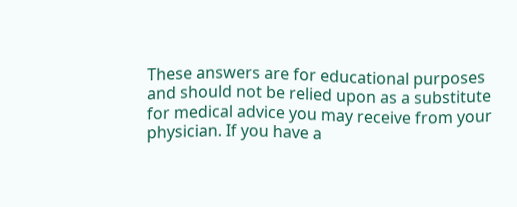These answers are for educational purposes and should not be relied upon as a substitute for medical advice you may receive from your physician. If you have a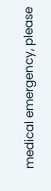medical emergency, please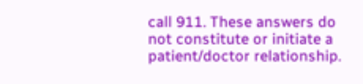call 911. These answers do not constitute or initiate a patient/doctor relationship.